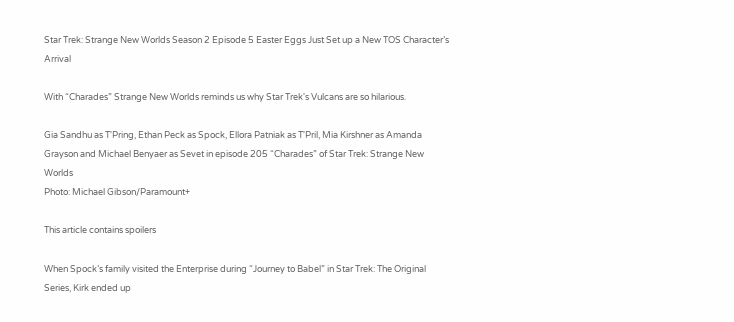Star Trek: Strange New Worlds Season 2 Episode 5 Easter Eggs Just Set up a New TOS Character’s Arrival

With “Charades” Strange New Worlds reminds us why Star Trek's Vulcans are so hilarious.

Gia Sandhu as T'Pring, Ethan Peck as Spock, Ellora Patniak as T'Pril, Mia Kirshner as Amanda Grayson and Michael Benyaer as Sevet in episode 205 “Charades” of Star Trek: Strange New Worlds
Photo: Michael Gibson/Paramount+

This article contains spoilers

When Spock’s family visited the Enterprise during “Journey to Babel” in Star Trek: The Original Series, Kirk ended up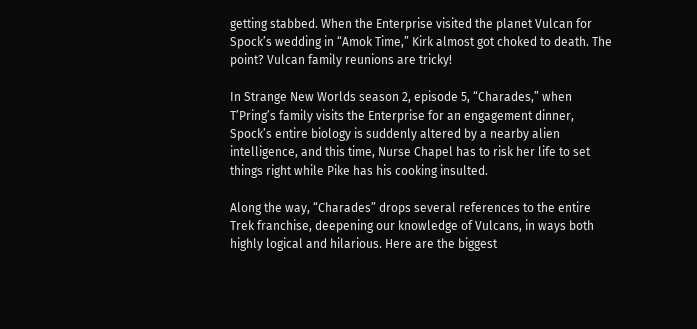getting stabbed. When the Enterprise visited the planet Vulcan for Spock’s wedding in “Amok Time,” Kirk almost got choked to death. The point? Vulcan family reunions are tricky!

In Strange New Worlds season 2, episode 5, “Charades,” when T’Pring’s family visits the Enterprise for an engagement dinner, Spock’s entire biology is suddenly altered by a nearby alien intelligence, and this time, Nurse Chapel has to risk her life to set things right while Pike has his cooking insulted.

Along the way, “Charades” drops several references to the entire Trek franchise, deepening our knowledge of Vulcans, in ways both highly logical and hilarious. Here are the biggest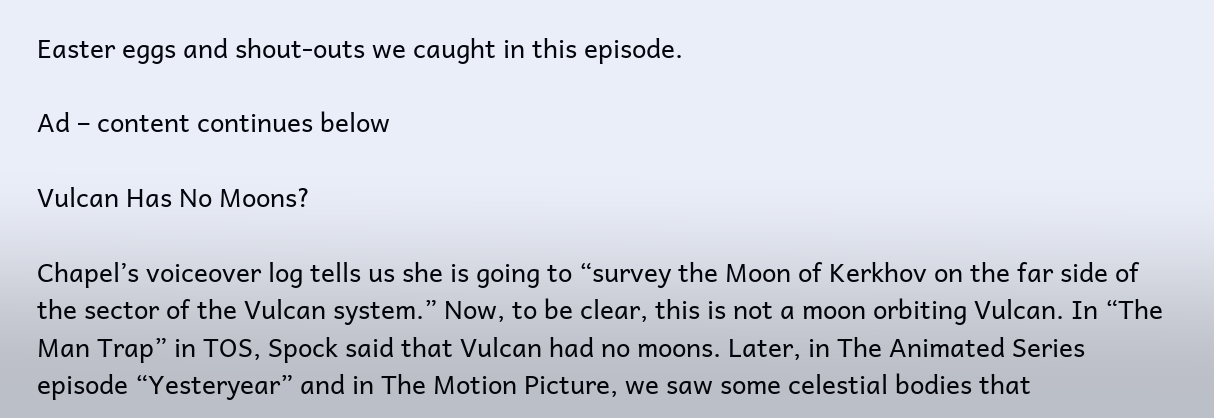Easter eggs and shout-outs we caught in this episode.

Ad – content continues below

Vulcan Has No Moons?

Chapel’s voiceover log tells us she is going to “survey the Moon of Kerkhov on the far side of the sector of the Vulcan system.” Now, to be clear, this is not a moon orbiting Vulcan. In “The Man Trap” in TOS, Spock said that Vulcan had no moons. Later, in The Animated Series episode “Yesteryear” and in The Motion Picture, we saw some celestial bodies that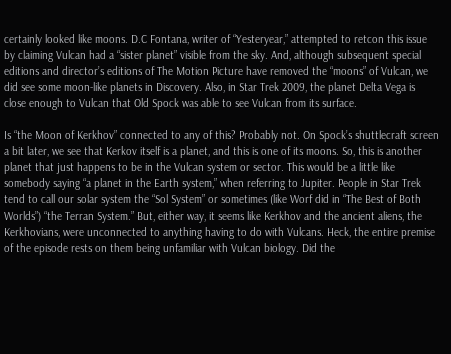certainly looked like moons. D.C Fontana, writer of “Yesteryear,” attempted to retcon this issue by claiming Vulcan had a “sister planet” visible from the sky. And, although subsequent special editions and director’s editions of The Motion Picture have removed the “moons” of Vulcan, we did see some moon-like planets in Discovery. Also, in Star Trek 2009, the planet Delta Vega is close enough to Vulcan that Old Spock was able to see Vulcan from its surface.

Is “the Moon of Kerkhov” connected to any of this? Probably not. On Spock’s shuttlecraft screen a bit later, we see that Kerkov itself is a planet, and this is one of its moons. So, this is another planet that just happens to be in the Vulcan system or sector. This would be a little like somebody saying “a planet in the Earth system,” when referring to Jupiter. People in Star Trek tend to call our solar system the “Sol System” or sometimes (like Worf did in “The Best of Both Worlds”) “the Terran System.” But, either way, it seems like Kerkhov and the ancient aliens, the Kerkhovians, were unconnected to anything having to do with Vulcans. Heck, the entire premise of the episode rests on them being unfamiliar with Vulcan biology. Did the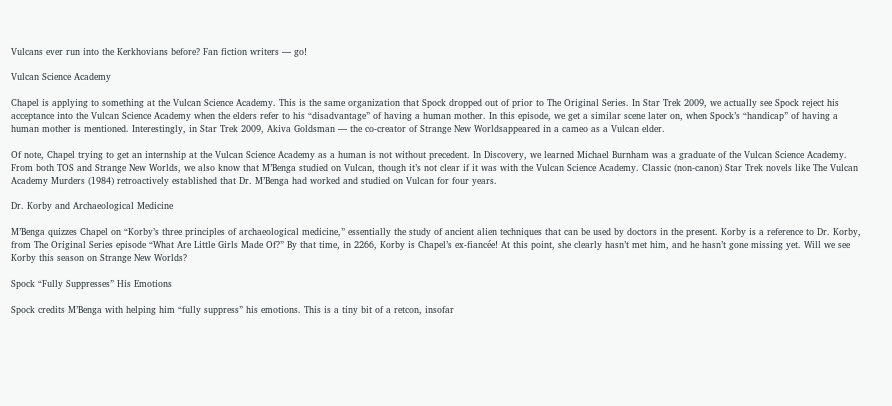Vulcans ever run into the Kerkhovians before? Fan fiction writers — go!

Vulcan Science Academy

Chapel is applying to something at the Vulcan Science Academy. This is the same organization that Spock dropped out of prior to The Original Series. In Star Trek 2009, we actually see Spock reject his acceptance into the Vulcan Science Academy when the elders refer to his “disadvantage” of having a human mother. In this episode, we get a similar scene later on, when Spock’s “handicap” of having a human mother is mentioned. Interestingly, in Star Trek 2009, Akiva Goldsman — the co-creator of Strange New Worldsappeared in a cameo as a Vulcan elder.

Of note, Chapel trying to get an internship at the Vulcan Science Academy as a human is not without precedent. In Discovery, we learned Michael Burnham was a graduate of the Vulcan Science Academy. From both TOS and Strange New Worlds, we also know that M’Benga studied on Vulcan, though it’s not clear if it was with the Vulcan Science Academy. Classic (non-canon) Star Trek novels like The Vulcan Academy Murders (1984) retroactively established that Dr. M’Benga had worked and studied on Vulcan for four years.

Dr. Korby and Archaeological Medicine

M’Benga quizzes Chapel on “Korby’s three principles of archaeological medicine,” essentially the study of ancient alien techniques that can be used by doctors in the present. Korby is a reference to Dr. Korby, from The Original Series episode “What Are Little Girls Made Of?” By that time, in 2266, Korby is Chapel’s ex-fiancée! At this point, she clearly hasn’t met him, and he hasn’t gone missing yet. Will we see Korby this season on Strange New Worlds?

Spock “Fully Suppresses” His Emotions

Spock credits M’Benga with helping him “fully suppress” his emotions. This is a tiny bit of a retcon, insofar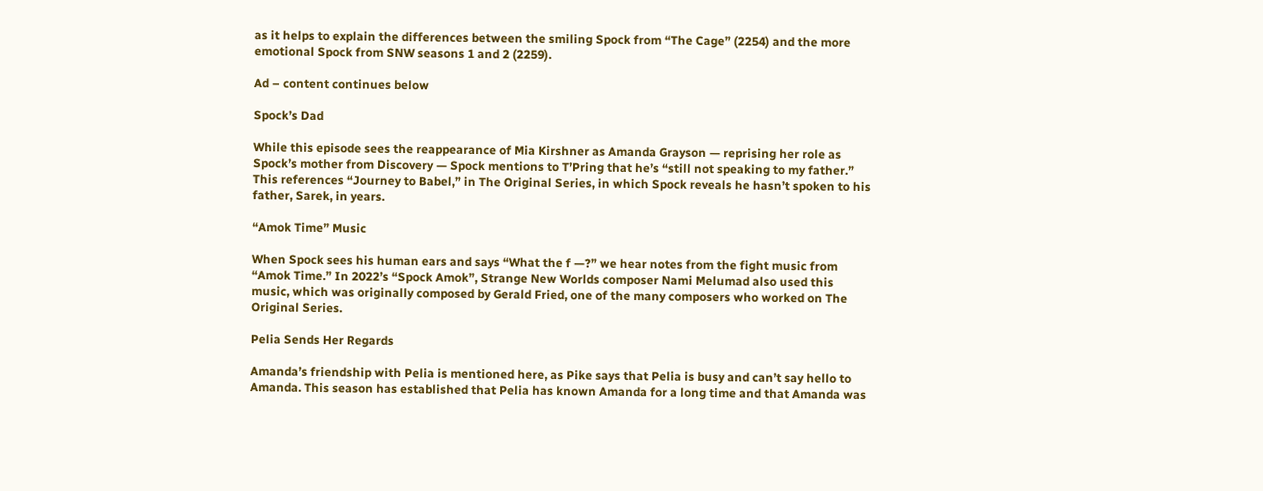as it helps to explain the differences between the smiling Spock from “The Cage” (2254) and the more emotional Spock from SNW seasons 1 and 2 (2259).

Ad – content continues below

Spock’s Dad

While this episode sees the reappearance of Mia Kirshner as Amanda Grayson — reprising her role as Spock’s mother from Discovery — Spock mentions to T’Pring that he’s “still not speaking to my father.” This references “Journey to Babel,” in The Original Series, in which Spock reveals he hasn’t spoken to his father, Sarek, in years.

“Amok Time” Music

When Spock sees his human ears and says “What the f —?” we hear notes from the fight music from “Amok Time.” In 2022’s “Spock Amok”, Strange New Worlds composer Nami Melumad also used this music, which was originally composed by Gerald Fried, one of the many composers who worked on The Original Series.

Pelia Sends Her Regards

Amanda’s friendship with Pelia is mentioned here, as Pike says that Pelia is busy and can’t say hello to Amanda. This season has established that Pelia has known Amanda for a long time and that Amanda was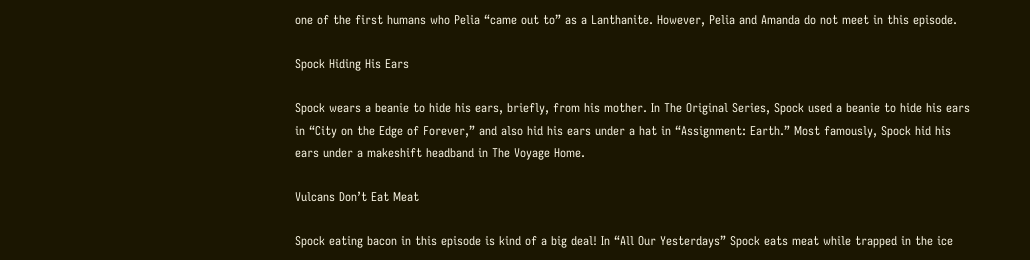one of the first humans who Pelia “came out to” as a Lanthanite. However, Pelia and Amanda do not meet in this episode.

Spock Hiding His Ears

Spock wears a beanie to hide his ears, briefly, from his mother. In The Original Series, Spock used a beanie to hide his ears in “City on the Edge of Forever,” and also hid his ears under a hat in “Assignment: Earth.” Most famously, Spock hid his ears under a makeshift headband in The Voyage Home.

Vulcans Don’t Eat Meat

Spock eating bacon in this episode is kind of a big deal! In “All Our Yesterdays” Spock eats meat while trapped in the ice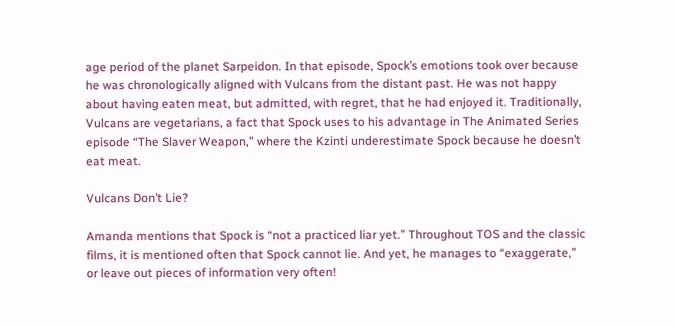age period of the planet Sarpeidon. In that episode, Spock’s emotions took over because he was chronologically aligned with Vulcans from the distant past. He was not happy about having eaten meat, but admitted, with regret, that he had enjoyed it. Traditionally, Vulcans are vegetarians, a fact that Spock uses to his advantage in The Animated Series episode “The Slaver Weapon,” where the Kzinti underestimate Spock because he doesn’t eat meat.

Vulcans Don’t Lie?

Amanda mentions that Spock is “not a practiced liar yet.” Throughout TOS and the classic films, it is mentioned often that Spock cannot lie. And yet, he manages to “exaggerate,” or leave out pieces of information very often!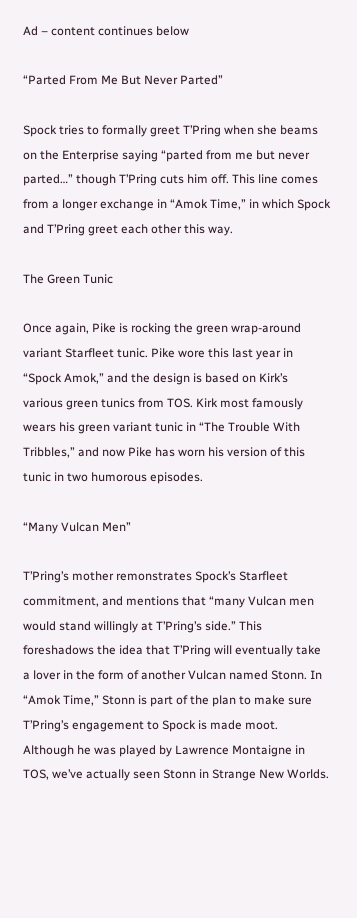Ad – content continues below

“Parted From Me But Never Parted”

Spock tries to formally greet T’Pring when she beams on the Enterprise saying “parted from me but never parted…” though T’Pring cuts him off. This line comes from a longer exchange in “Amok Time,” in which Spock and T’Pring greet each other this way.

The Green Tunic

Once again, Pike is rocking the green wrap-around variant Starfleet tunic. Pike wore this last year in “Spock Amok,” and the design is based on Kirk’s various green tunics from TOS. Kirk most famously wears his green variant tunic in “The Trouble With Tribbles,” and now Pike has worn his version of this tunic in two humorous episodes.

“Many Vulcan Men”

T’Pring’s mother remonstrates Spock’s Starfleet commitment, and mentions that “many Vulcan men would stand willingly at T’Pring’s side.” This foreshadows the idea that T’Pring will eventually take a lover in the form of another Vulcan named Stonn. In “Amok Time,” Stonn is part of the plan to make sure T’Pring’s engagement to Spock is made moot. Although he was played by Lawrence Montaigne in TOS, we’ve actually seen Stonn in Strange New Worlds.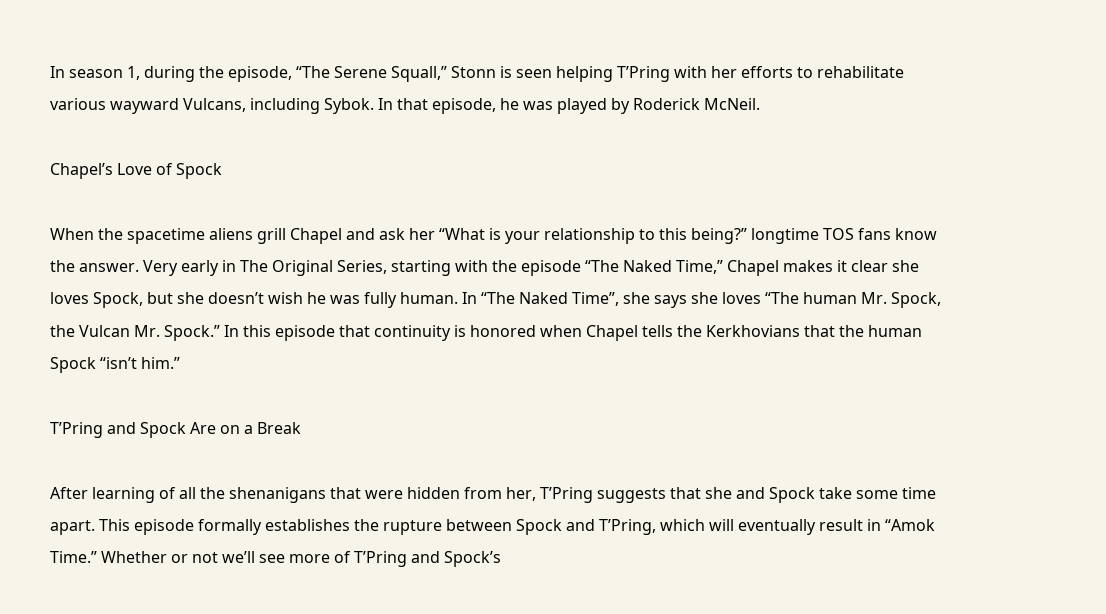In season 1, during the episode, “The Serene Squall,” Stonn is seen helping T’Pring with her efforts to rehabilitate various wayward Vulcans, including Sybok. In that episode, he was played by Roderick McNeil.

Chapel’s Love of Spock

When the spacetime aliens grill Chapel and ask her “What is your relationship to this being?” longtime TOS fans know the answer. Very early in The Original Series, starting with the episode “The Naked Time,” Chapel makes it clear she loves Spock, but she doesn’t wish he was fully human. In “The Naked Time”, she says she loves “The human Mr. Spock, the Vulcan Mr. Spock.” In this episode that continuity is honored when Chapel tells the Kerkhovians that the human Spock “isn’t him.”

T’Pring and Spock Are on a Break

After learning of all the shenanigans that were hidden from her, T’Pring suggests that she and Spock take some time apart. This episode formally establishes the rupture between Spock and T’Pring, which will eventually result in “Amok Time.” Whether or not we’ll see more of T’Pring and Spock’s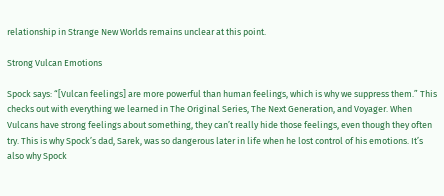relationship in Strange New Worlds remains unclear at this point.

Strong Vulcan Emotions

Spock says: “[Vulcan feelings] are more powerful than human feelings, which is why we suppress them.” This checks out with everything we learned in The Original Series, The Next Generation, and Voyager. When Vulcans have strong feelings about something, they can’t really hide those feelings, even though they often try. This is why Spock’s dad, Sarek, was so dangerous later in life when he lost control of his emotions. It’s also why Spock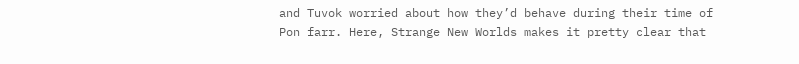and Tuvok worried about how they’d behave during their time of Pon farr. Here, Strange New Worlds makes it pretty clear that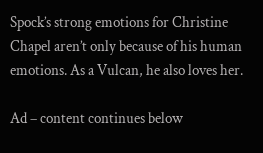Spock’s strong emotions for Christine Chapel aren’t only because of his human emotions. As a Vulcan, he also loves her.

Ad – content continues below